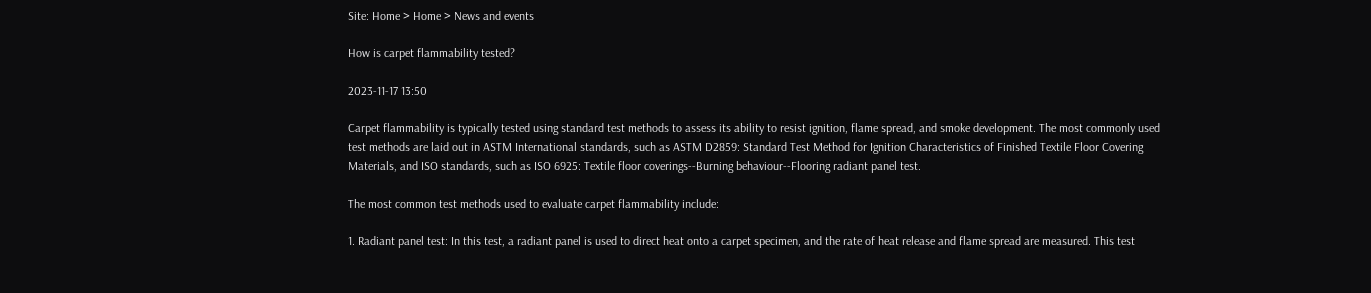Site: Home > Home > News and events

How is carpet flammability tested?

2023-11-17 13:50

Carpet flammability is typically tested using standard test methods to assess its ability to resist ignition, flame spread, and smoke development. The most commonly used test methods are laid out in ASTM International standards, such as ASTM D2859: Standard Test Method for Ignition Characteristics of Finished Textile Floor Covering Materials, and ISO standards, such as ISO 6925: Textile floor coverings--Burning behaviour--Flooring radiant panel test.

The most common test methods used to evaluate carpet flammability include:

1. Radiant panel test: In this test, a radiant panel is used to direct heat onto a carpet specimen, and the rate of heat release and flame spread are measured. This test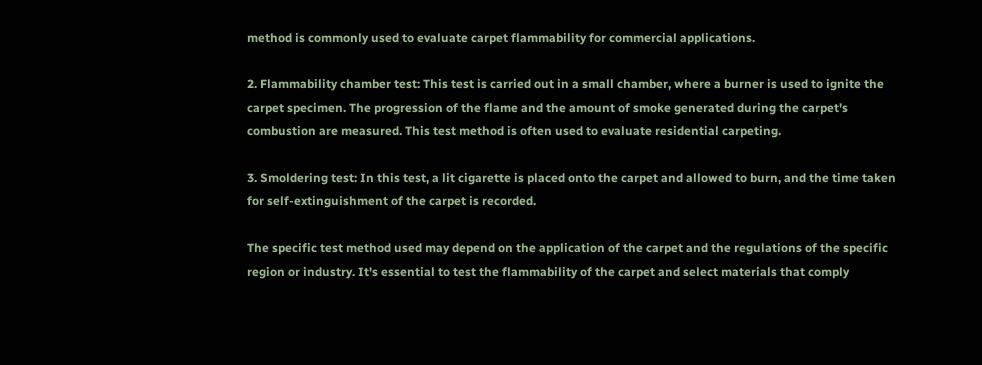method is commonly used to evaluate carpet flammability for commercial applications.

2. Flammability chamber test: This test is carried out in a small chamber, where a burner is used to ignite the carpet specimen. The progression of the flame and the amount of smoke generated during the carpet's combustion are measured. This test method is often used to evaluate residential carpeting.

3. Smoldering test: In this test, a lit cigarette is placed onto the carpet and allowed to burn, and the time taken for self-extinguishment of the carpet is recorded.

The specific test method used may depend on the application of the carpet and the regulations of the specific region or industry. It's essential to test the flammability of the carpet and select materials that comply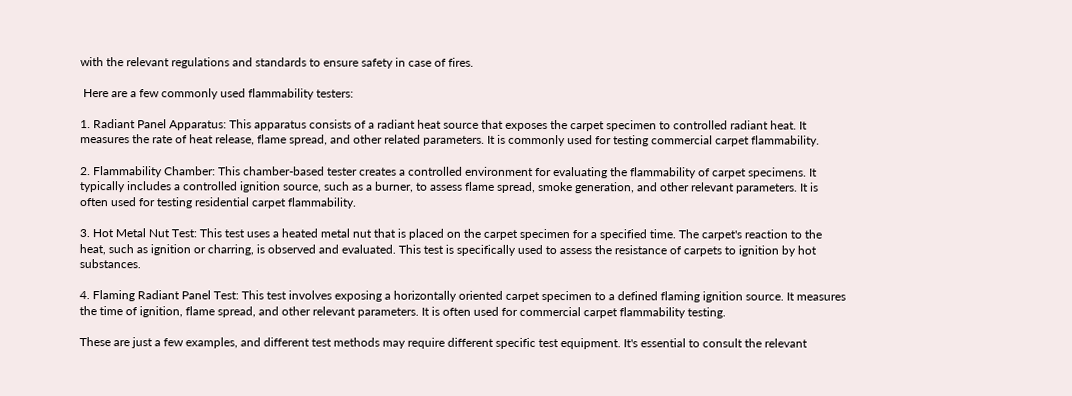with the relevant regulations and standards to ensure safety in case of fires.

 Here are a few commonly used flammability testers:

1. Radiant Panel Apparatus: This apparatus consists of a radiant heat source that exposes the carpet specimen to controlled radiant heat. It measures the rate of heat release, flame spread, and other related parameters. It is commonly used for testing commercial carpet flammability.

2. Flammability Chamber: This chamber-based tester creates a controlled environment for evaluating the flammability of carpet specimens. It typically includes a controlled ignition source, such as a burner, to assess flame spread, smoke generation, and other relevant parameters. It is often used for testing residential carpet flammability.

3. Hot Metal Nut Test: This test uses a heated metal nut that is placed on the carpet specimen for a specified time. The carpet's reaction to the heat, such as ignition or charring, is observed and evaluated. This test is specifically used to assess the resistance of carpets to ignition by hot substances.

4. Flaming Radiant Panel Test: This test involves exposing a horizontally oriented carpet specimen to a defined flaming ignition source. It measures the time of ignition, flame spread, and other relevant parameters. It is often used for commercial carpet flammability testing.

These are just a few examples, and different test methods may require different specific test equipment. It's essential to consult the relevant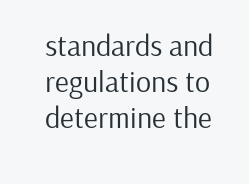standards and regulations to determine the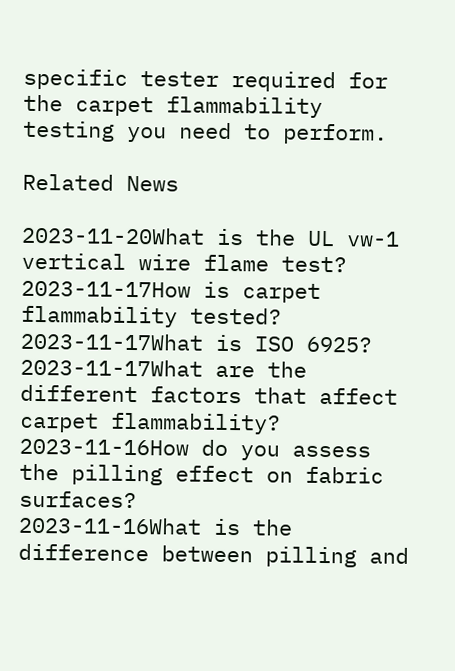specific tester required for the carpet flammability testing you need to perform.

Related News

2023-11-20What is the UL vw-1 vertical wire flame test?
2023-11-17How is carpet flammability tested?
2023-11-17What is ISO 6925?
2023-11-17What are the different factors that affect carpet flammability?
2023-11-16How do you assess the pilling effect on fabric surfaces?
2023-11-16What is the difference between pilling and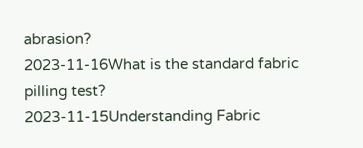abrasion?
2023-11-16What is the standard fabric pilling test?
2023-11-15Understanding Fabric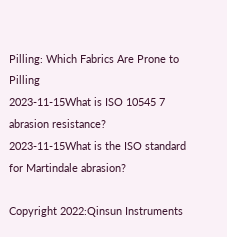Pilling: Which Fabrics Are Prone to Pilling
2023-11-15What is ISO 10545 7 abrasion resistance?
2023-11-15What is the ISO standard for Martindale abrasion?

Copyright 2022:Qinsun Instruments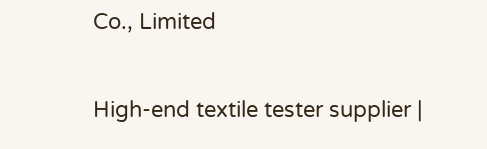Co., Limited

High-end textile tester supplier |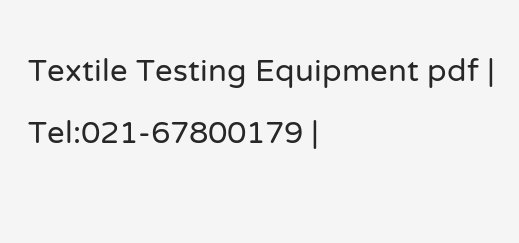Textile Testing Equipment pdf | Tel:021-67800179 |